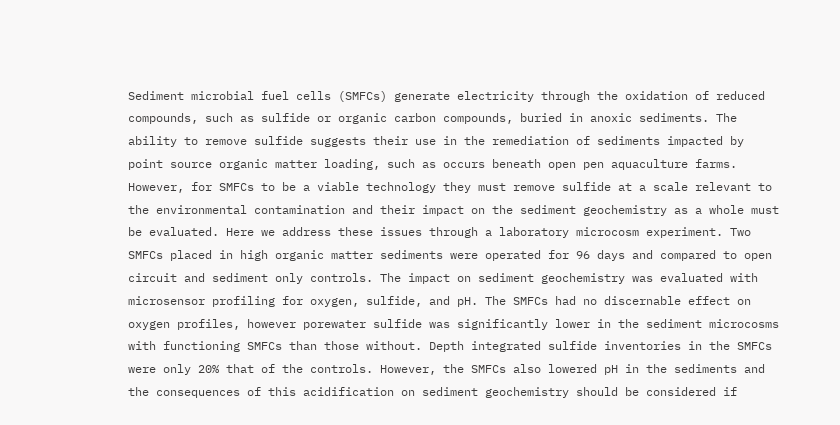Sediment microbial fuel cells (SMFCs) generate electricity through the oxidation of reduced compounds, such as sulfide or organic carbon compounds, buried in anoxic sediments. The ability to remove sulfide suggests their use in the remediation of sediments impacted by point source organic matter loading, such as occurs beneath open pen aquaculture farms. However, for SMFCs to be a viable technology they must remove sulfide at a scale relevant to the environmental contamination and their impact on the sediment geochemistry as a whole must be evaluated. Here we address these issues through a laboratory microcosm experiment. Two SMFCs placed in high organic matter sediments were operated for 96 days and compared to open circuit and sediment only controls. The impact on sediment geochemistry was evaluated with microsensor profiling for oxygen, sulfide, and pH. The SMFCs had no discernable effect on oxygen profiles, however porewater sulfide was significantly lower in the sediment microcosms with functioning SMFCs than those without. Depth integrated sulfide inventories in the SMFCs were only 20% that of the controls. However, the SMFCs also lowered pH in the sediments and the consequences of this acidification on sediment geochemistry should be considered if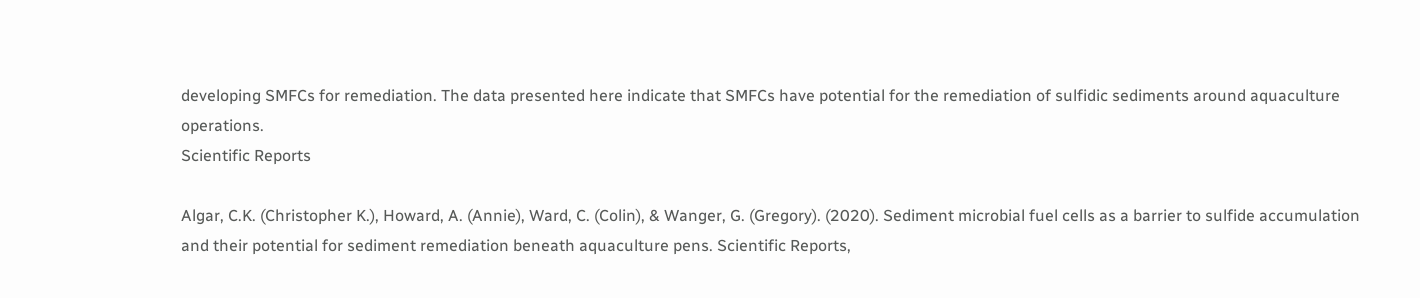developing SMFCs for remediation. The data presented here indicate that SMFCs have potential for the remediation of sulfidic sediments around aquaculture operations.
Scientific Reports

Algar, C.K. (Christopher K.), Howard, A. (Annie), Ward, C. (Colin), & Wanger, G. (Gregory). (2020). Sediment microbial fuel cells as a barrier to sulfide accumulation and their potential for sediment remediation beneath aquaculture pens. Scientific Reports,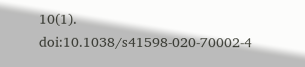10(1). doi:10.1038/s41598-020-70002-4